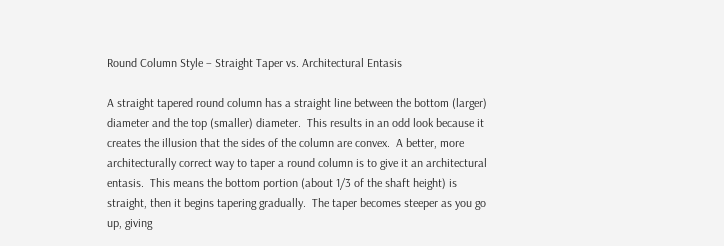Round Column Style – Straight Taper vs. Architectural Entasis

A straight tapered round column has a straight line between the bottom (larger) diameter and the top (smaller) diameter.  This results in an odd look because it creates the illusion that the sides of the column are convex.  A better, more architecturally correct way to taper a round column is to give it an architectural entasis.  This means the bottom portion (about 1/3 of the shaft height) is straight, then it begins tapering gradually.  The taper becomes steeper as you go up, giving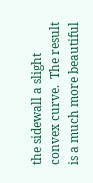the sidewall a slight convex curve.  The result is a much more beautiful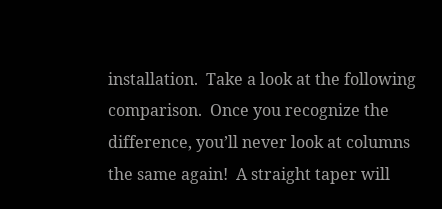installation.  Take a look at the following comparison.  Once you recognize the difference, you’ll never look at columns the same again!  A straight taper will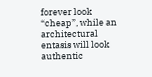forever look “cheap”, while an architectural entasis will look authentic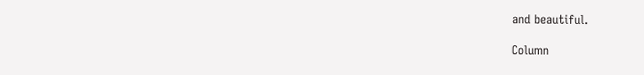and beautiful.

Column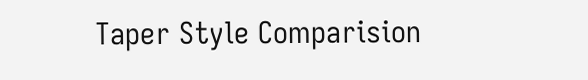Taper Style Comparision